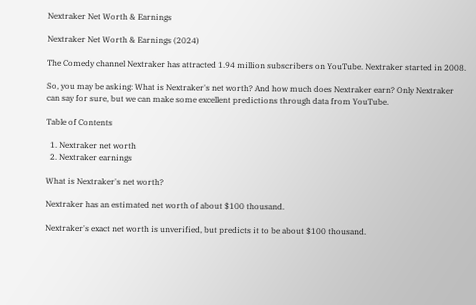Nextraker Net Worth & Earnings

Nextraker Net Worth & Earnings (2024)

The Comedy channel Nextraker has attracted 1.94 million subscribers on YouTube. Nextraker started in 2008.

So, you may be asking: What is Nextraker's net worth? And how much does Nextraker earn? Only Nextraker can say for sure, but we can make some excellent predictions through data from YouTube.

Table of Contents

  1. Nextraker net worth
  2. Nextraker earnings

What is Nextraker's net worth?

Nextraker has an estimated net worth of about $100 thousand.

Nextraker's exact net worth is unverified, but predicts it to be about $100 thousand.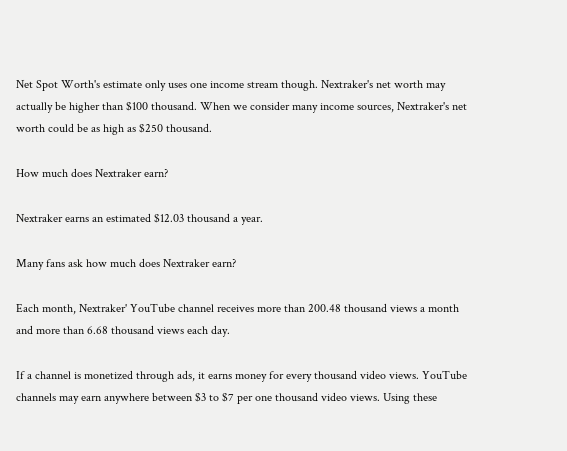Net Spot Worth's estimate only uses one income stream though. Nextraker's net worth may actually be higher than $100 thousand. When we consider many income sources, Nextraker's net worth could be as high as $250 thousand.

How much does Nextraker earn?

Nextraker earns an estimated $12.03 thousand a year.

Many fans ask how much does Nextraker earn?

Each month, Nextraker' YouTube channel receives more than 200.48 thousand views a month and more than 6.68 thousand views each day.

If a channel is monetized through ads, it earns money for every thousand video views. YouTube channels may earn anywhere between $3 to $7 per one thousand video views. Using these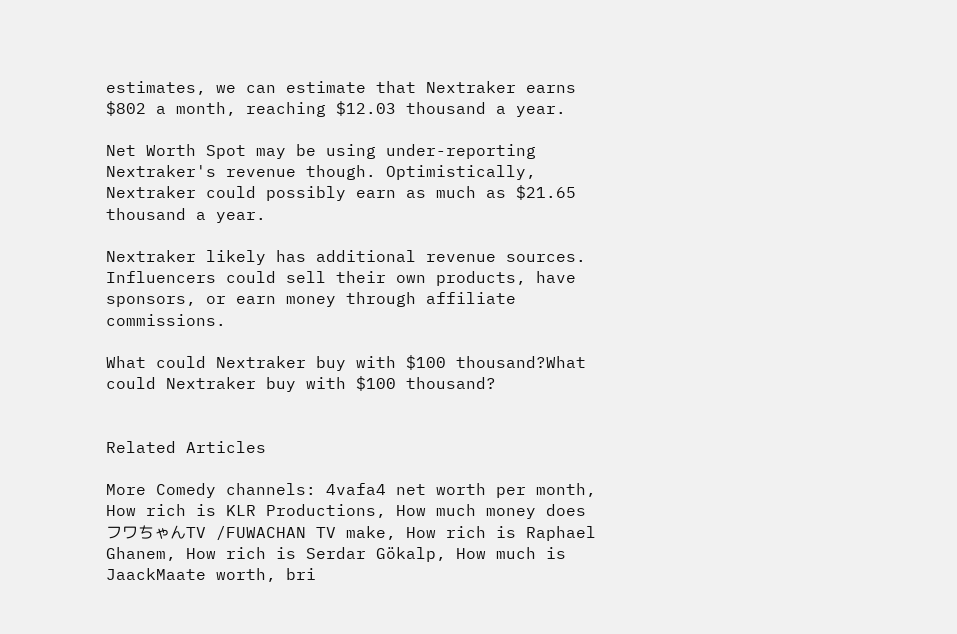estimates, we can estimate that Nextraker earns $802 a month, reaching $12.03 thousand a year.

Net Worth Spot may be using under-reporting Nextraker's revenue though. Optimistically, Nextraker could possibly earn as much as $21.65 thousand a year.

Nextraker likely has additional revenue sources. Influencers could sell their own products, have sponsors, or earn money through affiliate commissions.

What could Nextraker buy with $100 thousand?What could Nextraker buy with $100 thousand?


Related Articles

More Comedy channels: 4vafa4 net worth per month, How rich is KLR Productions, How much money does フワちゃんTV /FUWACHAN TV make, How rich is Raphael Ghanem, How rich is Serdar Gökalp, How much is JaackMaate worth, bri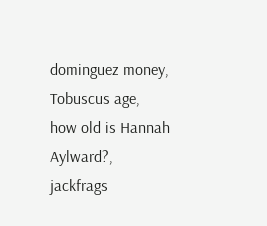dominguez money, Tobuscus age, how old is Hannah Aylward?, jackfrags